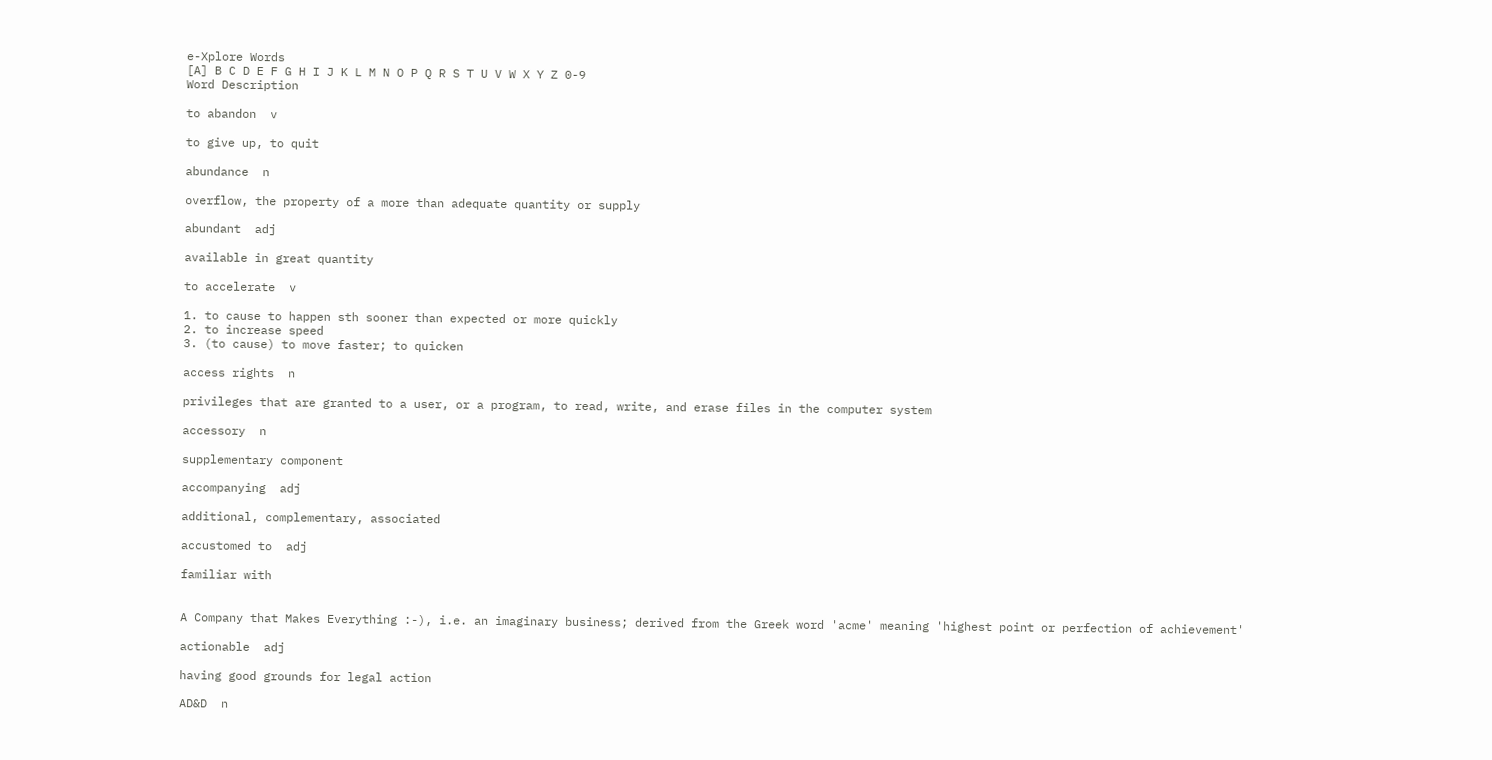e-Xplore Words
[A] B C D E F G H I J K L M N O P Q R S T U V W X Y Z 0-9
Word Description

to abandon  v

to give up, to quit

abundance  n

overflow, the property of a more than adequate quantity or supply

abundant  adj

available in great quantity

to accelerate  v

1. to cause to happen sth sooner than expected or more quickly
2. to increase speed
3. (to cause) to move faster; to quicken

access rights  n

privileges that are granted to a user, or a program, to read, write, and erase files in the computer system

accessory  n

supplementary component

accompanying  adj

additional, complementary, associated

accustomed to  adj

familiar with


A Company that Makes Everything :-), i.e. an imaginary business; derived from the Greek word 'acme' meaning 'highest point or perfection of achievement'

actionable  adj

having good grounds for legal action

AD&D  n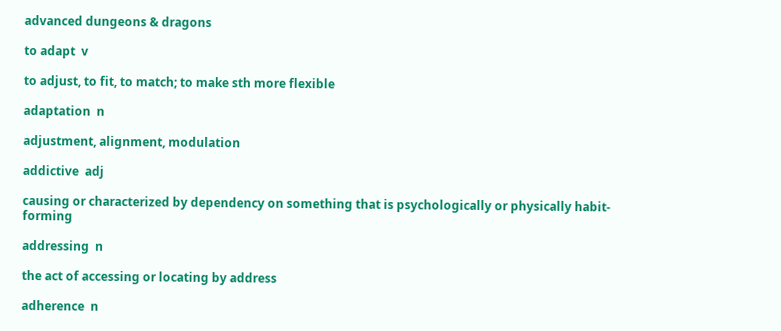advanced dungeons & dragons

to adapt  v

to adjust, to fit, to match; to make sth more flexible

adaptation  n

adjustment, alignment, modulation

addictive  adj

causing or characterized by dependency on something that is psychologically or physically habit-forming

addressing  n

the act of accessing or locating by address

adherence  n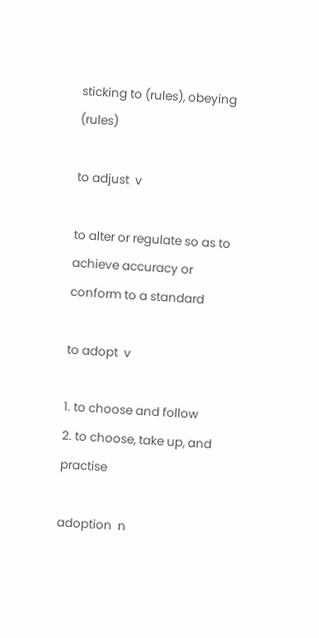sticking to (rules), obeying (rules)

to adjust  v

to alter or regulate so as to achieve accuracy or conform to a standard

to adopt  v

1. to choose and follow
2. to choose, take up, and practise

adoption  n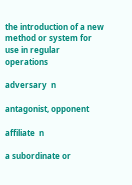the introduction of a new method or system for use in regular operations

adversary  n

antagonist, opponent

affiliate  n

a subordinate or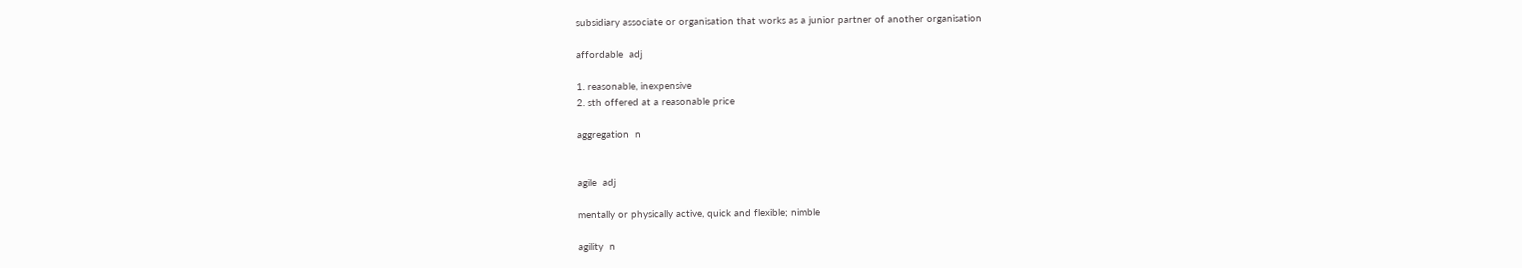subsidiary associate or organisation that works as a junior partner of another organisation

affordable  adj

1. reasonable, inexpensive
2. sth offered at a reasonable price

aggregation  n


agile  adj

mentally or physically active, quick and flexible; nimble

agility  n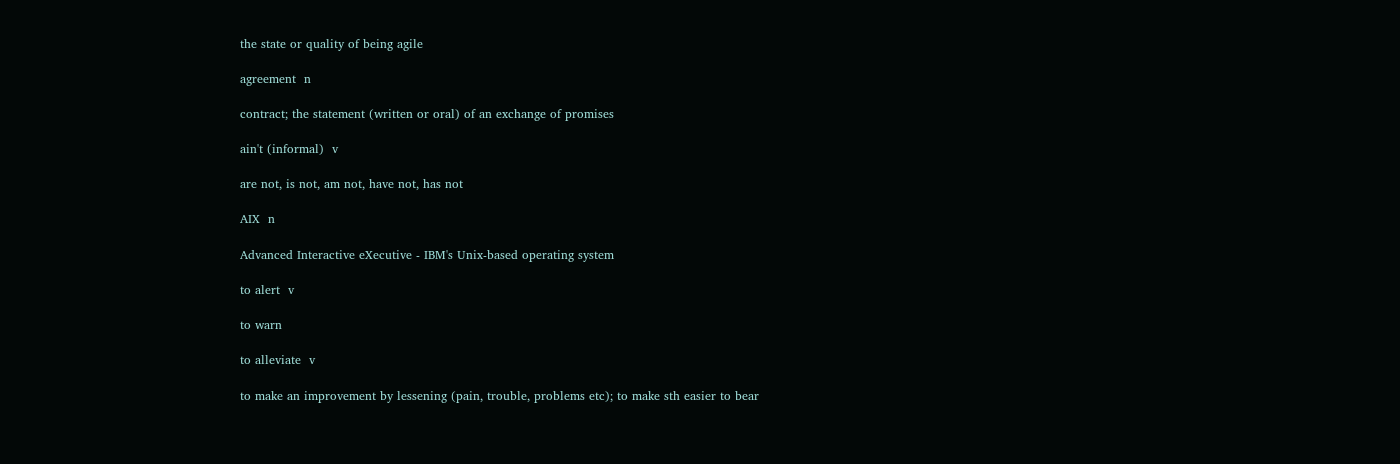the state or quality of being agile

agreement  n

contract; the statement (written or oral) of an exchange of promises

ain't (informal)  v

are not, is not, am not, have not, has not

AIX  n

Advanced Interactive eXecutive - IBM's Unix-based operating system

to alert  v

to warn

to alleviate  v

to make an improvement by lessening (pain, trouble, problems etc); to make sth easier to bear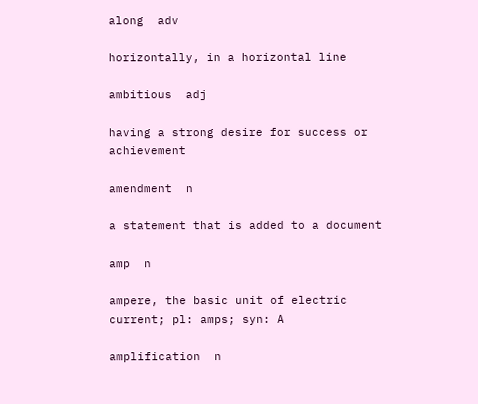along  adv

horizontally, in a horizontal line

ambitious  adj

having a strong desire for success or achievement

amendment  n

a statement that is added to a document

amp  n

ampere, the basic unit of electric current; pl: amps; syn: A

amplification  n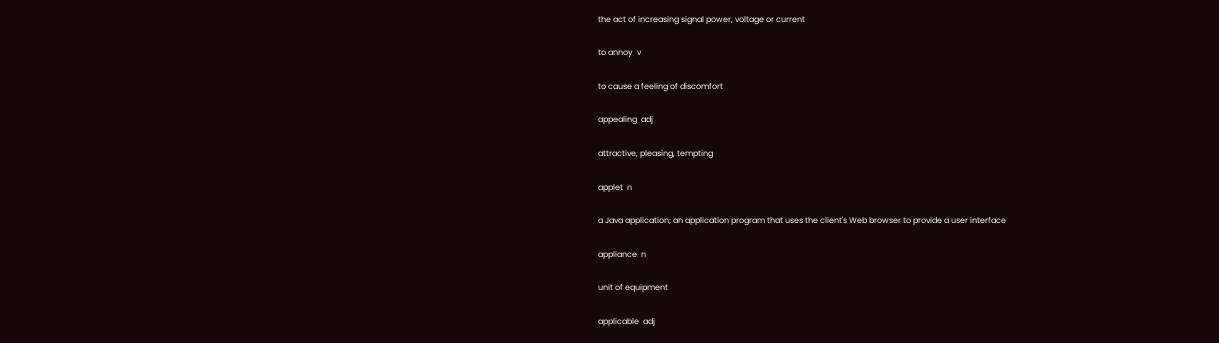the act of increasing signal power, voltage or current

to annoy  v

to cause a feeling of discomfort

appealing  adj

attractive, pleasing, tempting

applet  n

a Java application; an application program that uses the client's Web browser to provide a user interface

appliance  n

unit of equipment

applicable  adj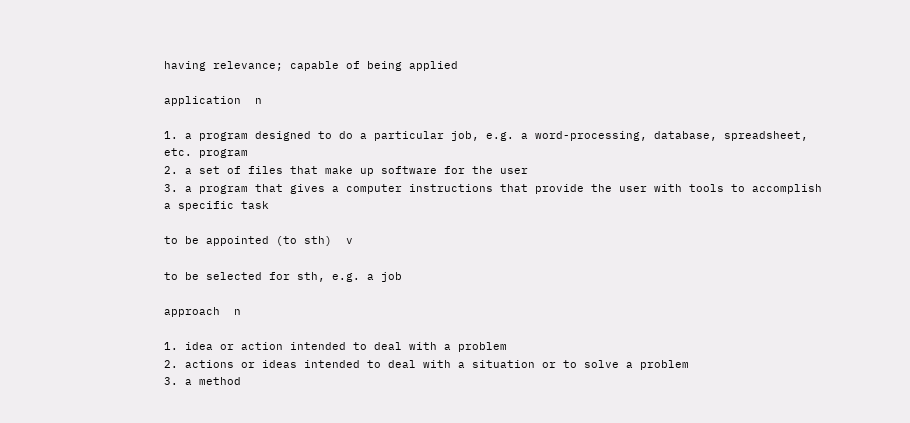having relevance; capable of being applied

application  n

1. a program designed to do a particular job, e.g. a word-processing, database, spreadsheet, etc. program
2. a set of files that make up software for the user
3. a program that gives a computer instructions that provide the user with tools to accomplish a specific task

to be appointed (to sth)  v

to be selected for sth, e.g. a job

approach  n

1. idea or action intended to deal with a problem
2. actions or ideas intended to deal with a situation or to solve a problem
3. a method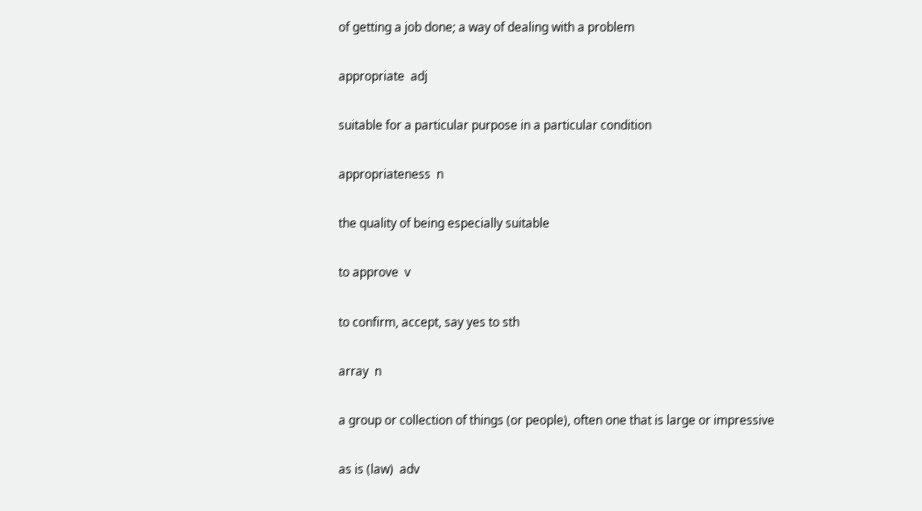of getting a job done; a way of dealing with a problem

appropriate  adj

suitable for a particular purpose in a particular condition

appropriateness  n

the quality of being especially suitable

to approve  v

to confirm, accept, say yes to sth

array  n

a group or collection of things (or people), often one that is large or impressive

as is (law)  adv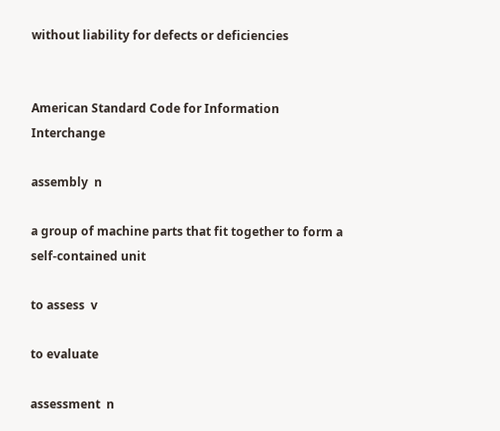without liability for defects or deficiencies


American Standard Code for Information Interchange

assembly  n

a group of machine parts that fit together to form a self-contained unit

to assess  v

to evaluate

assessment  n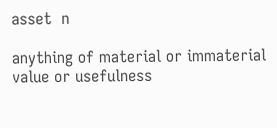asset  n

anything of material or immaterial value or usefulness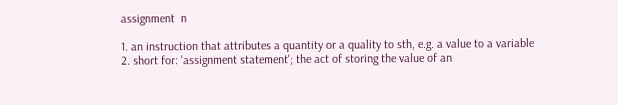assignment  n

1. an instruction that attributes a quantity or a quality to sth, e.g. a value to a variable
2. short for: 'assignment statement'; the act of storing the value of an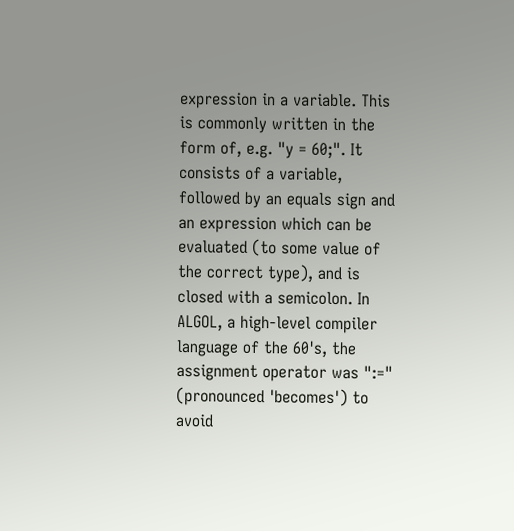expression in a variable. This is commonly written in the form of, e.g. "y = 60;". It consists of a variable, followed by an equals sign and an expression which can be evaluated (to some value of the correct type), and is closed with a semicolon. In ALGOL, a high-level compiler language of the 60's, the assignment operator was ":=" (pronounced 'becomes') to avoid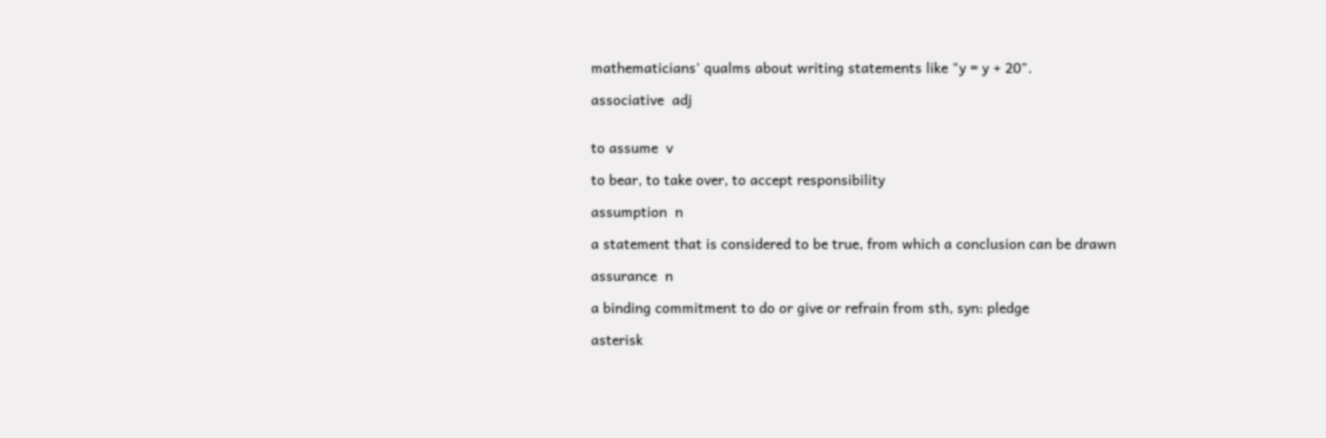mathematicians' qualms about writing statements like "y = y + 20".

associative  adj


to assume  v

to bear, to take over, to accept responsibility

assumption  n

a statement that is considered to be true, from which a conclusion can be drawn

assurance  n

a binding commitment to do or give or refrain from sth, syn: pledge

asterisk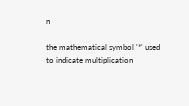n

the mathematical symbol '*' used to indicate multiplication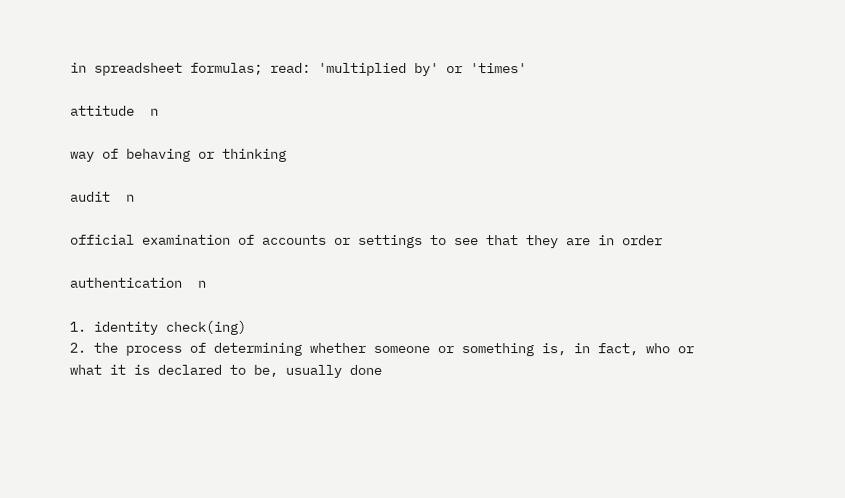in spreadsheet formulas; read: 'multiplied by' or 'times'

attitude  n

way of behaving or thinking

audit  n

official examination of accounts or settings to see that they are in order

authentication  n

1. identity check(ing)
2. the process of determining whether someone or something is, in fact, who or what it is declared to be, usually done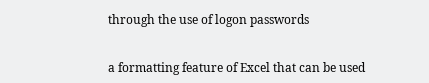through the use of logon passwords


a formatting feature of Excel that can be used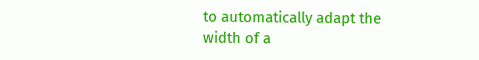to automatically adapt the width of a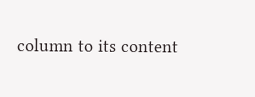column to its content